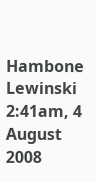Hambone Lewinski 2:41am, 4 August 2008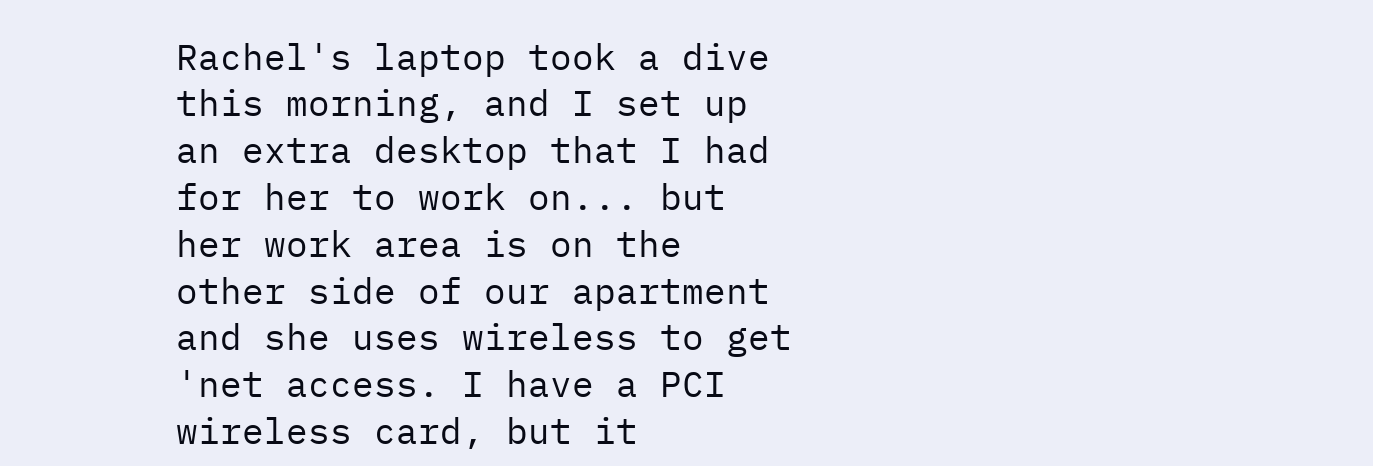Rachel's laptop took a dive this morning, and I set up an extra desktop that I had for her to work on... but her work area is on the other side of our apartment and she uses wireless to get 'net access. I have a PCI wireless card, but it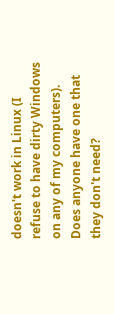doesn't work in Linux (I refuse to have dirty Windows on any of my computers). Does anyone have one that they don't need?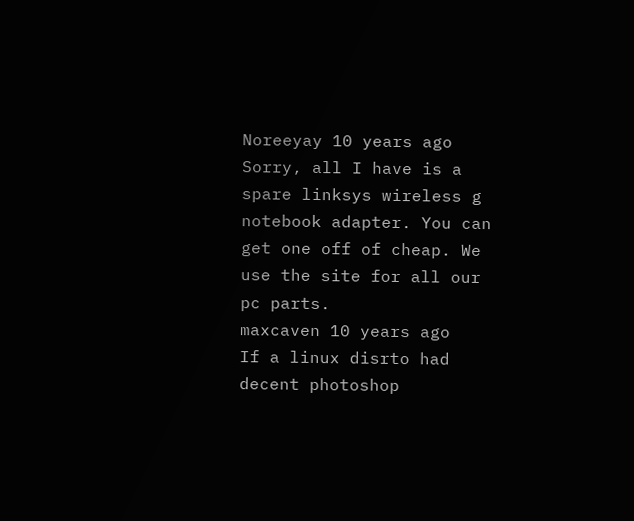Noreeyay 10 years ago
Sorry, all I have is a spare linksys wireless g notebook adapter. You can get one off of cheap. We use the site for all our pc parts.
maxcaven 10 years ago
If a linux disrto had decent photoshop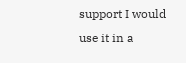support I would use it in a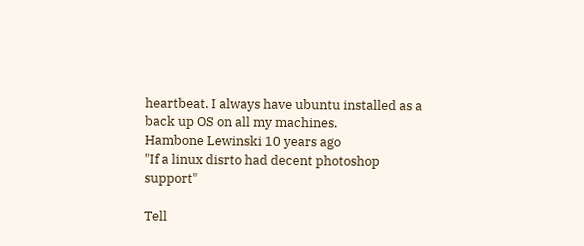heartbeat. I always have ubuntu installed as a back up OS on all my machines.
Hambone Lewinski 10 years ago
"If a linux disrto had decent photoshop support"

Tell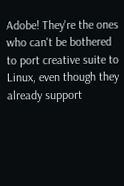Adobe! They're the ones who can't be bothered to port creative suite to Linux, even though they already support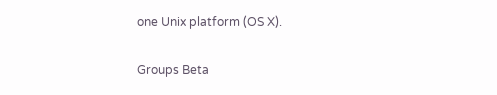one Unix platform (OS X).

Groups Beta